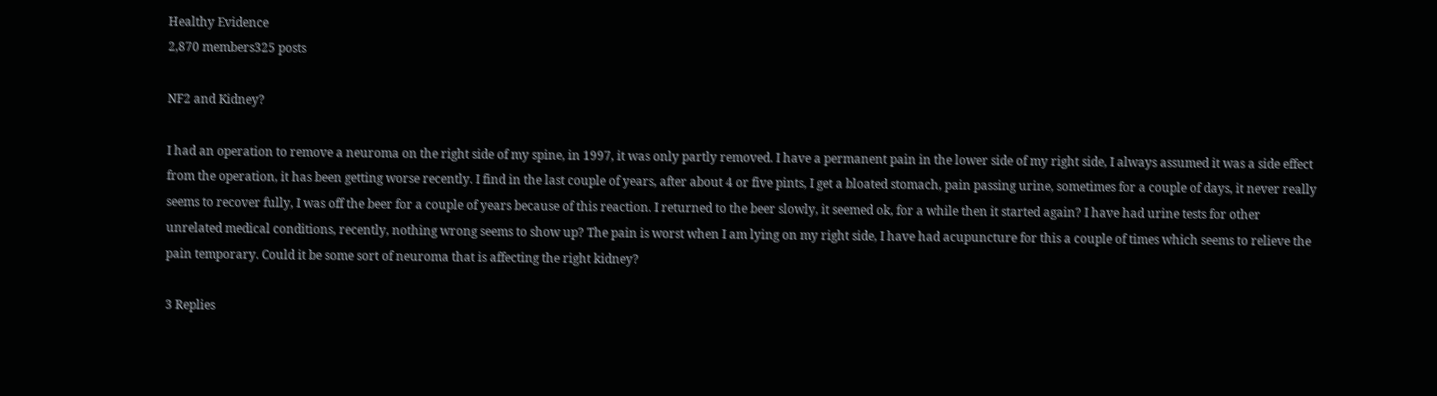Healthy Evidence
2,870 members325 posts

NF2 and Kidney?

I had an operation to remove a neuroma on the right side of my spine, in 1997, it was only partly removed. I have a permanent pain in the lower side of my right side, I always assumed it was a side effect from the operation, it has been getting worse recently. I find in the last couple of years, after about 4 or five pints, I get a bloated stomach, pain passing urine, sometimes for a couple of days, it never really seems to recover fully, I was off the beer for a couple of years because of this reaction. I returned to the beer slowly, it seemed ok, for a while then it started again? I have had urine tests for other unrelated medical conditions, recently, nothing wrong seems to show up? The pain is worst when I am lying on my right side, I have had acupuncture for this a couple of times which seems to relieve the pain temporary. Could it be some sort of neuroma that is affecting the right kidney?

3 Replies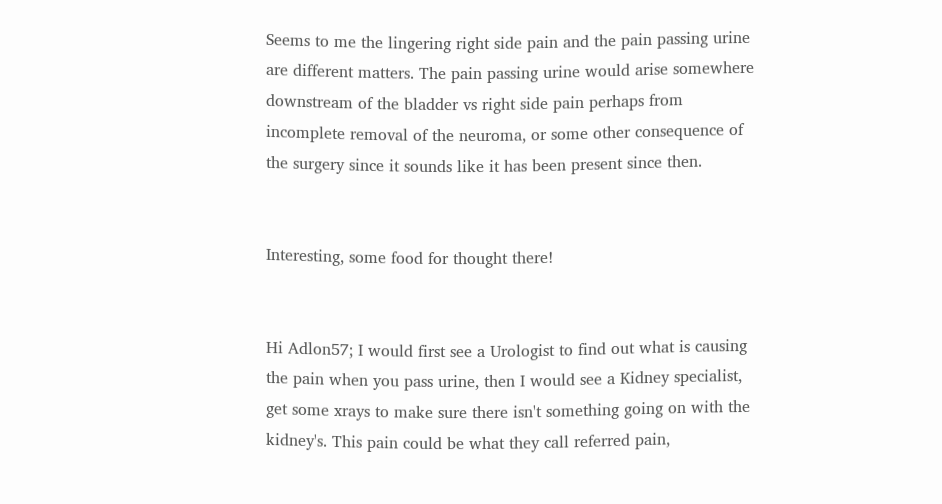Seems to me the lingering right side pain and the pain passing urine are different matters. The pain passing urine would arise somewhere downstream of the bladder vs right side pain perhaps from incomplete removal of the neuroma, or some other consequence of the surgery since it sounds like it has been present since then.


Interesting, some food for thought there!


Hi Adlon57; I would first see a Urologist to find out what is causing the pain when you pass urine, then I would see a Kidney specialist, get some xrays to make sure there isn't something going on with the kidney's. This pain could be what they call referred pain,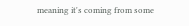meaning it's coming from some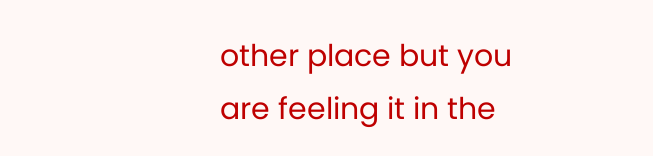other place but you are feeling it in the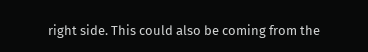right side. This could also be coming from the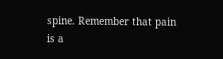spine. Remember that pain is a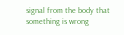signal from the body that something is wrong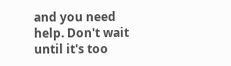and you need help. Don't wait until it's too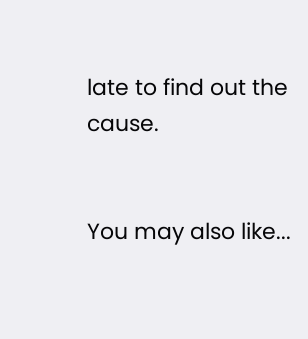late to find out the cause.


You may also like...